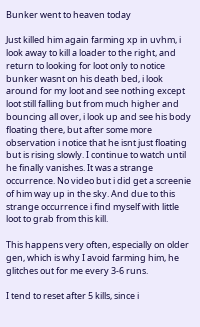Bunker went to heaven today

Just killed him again farming xp in uvhm, i look away to kill a loader to the right, and return to looking for loot only to notice bunker wasnt on his death bed, i look around for my loot and see nothing except loot still falling but from much higher and bouncing all over, i look up and see his body floating there, but after some more observation i notice that he isnt just floating but is rising slowly. I continue to watch until he finally vanishes. It was a strange occurrence. No video but i did get a screenie of him way up in the sky. And due to this strange occurrence i find myself with little loot to grab from this kill.

This happens very often, especially on older gen, which is why I avoid farming him, he glitches out for me every 3-6 runs.

I tend to reset after 5 kills, since i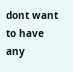dont want to have any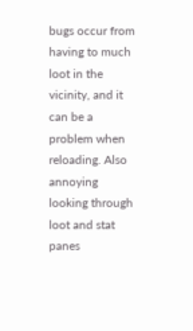bugs occur from having to much loot in the vicinity, and it can be a problem when reloading. Also annoying looking through loot and stat panes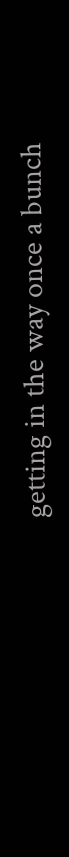getting in the way once a bunch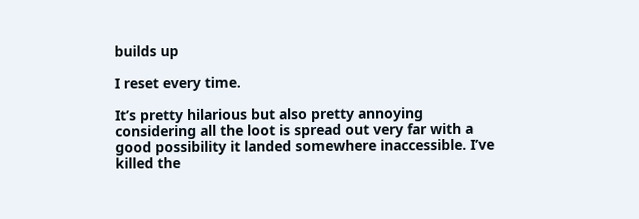builds up

I reset every time.

It’s pretty hilarious but also pretty annoying considering all the loot is spread out very far with a good possibility it landed somewhere inaccessible. I’ve killed the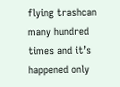flying trashcan many hundred times and it’s happened only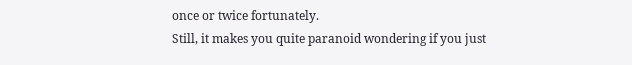once or twice fortunately.
Still, it makes you quite paranoid wondering if you just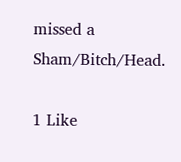missed a Sham/Bitch/Head.

1 Like